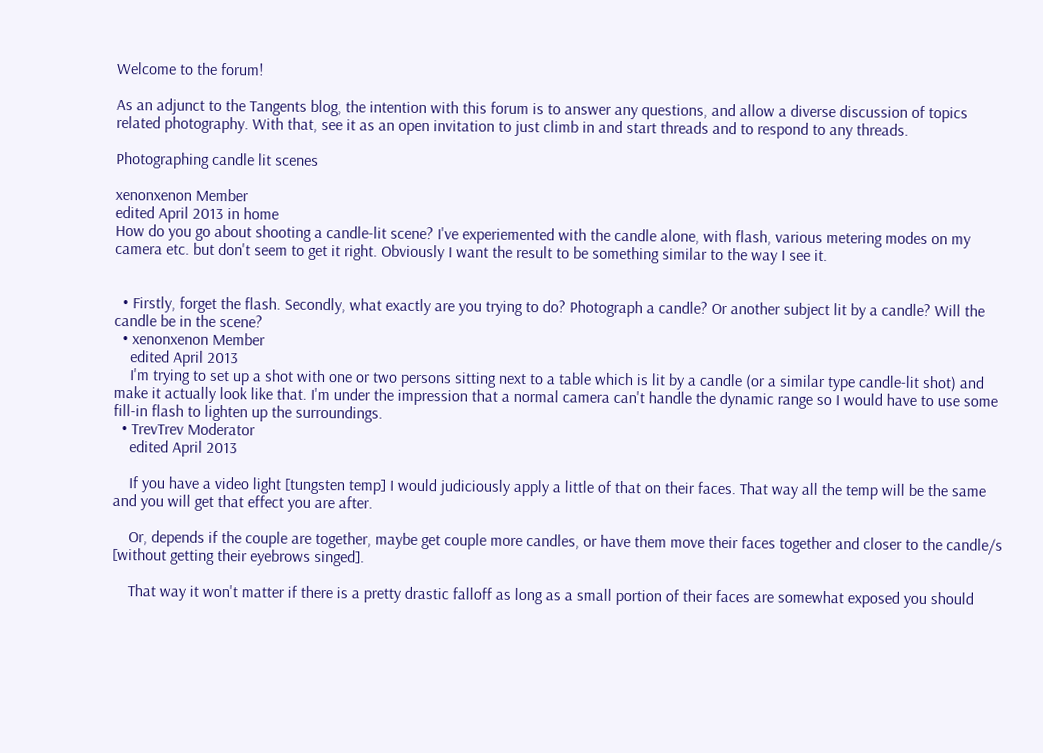Welcome to the forum!

As an adjunct to the Tangents blog, the intention with this forum is to answer any questions, and allow a diverse discussion of topics related photography. With that, see it as an open invitation to just climb in and start threads and to respond to any threads.

Photographing candle lit scenes

xenonxenon Member
edited April 2013 in home
How do you go about shooting a candle-lit scene? I've experiemented with the candle alone, with flash, various metering modes on my camera etc. but don't seem to get it right. Obviously I want the result to be something similar to the way I see it.


  • Firstly, forget the flash. Secondly, what exactly are you trying to do? Photograph a candle? Or another subject lit by a candle? Will the candle be in the scene?
  • xenonxenon Member
    edited April 2013
    I'm trying to set up a shot with one or two persons sitting next to a table which is lit by a candle (or a similar type candle-lit shot) and make it actually look like that. I'm under the impression that a normal camera can't handle the dynamic range so I would have to use some fill-in flash to lighten up the surroundings.
  • TrevTrev Moderator
    edited April 2013

    If you have a video light [tungsten temp] I would judiciously apply a little of that on their faces. That way all the temp will be the same and you will get that effect you are after.

    Or, depends if the couple are together, maybe get couple more candles, or have them move their faces together and closer to the candle/s [without getting their eyebrows singed].

    That way it won't matter if there is a pretty drastic falloff as long as a small portion of their faces are somewhat exposed you should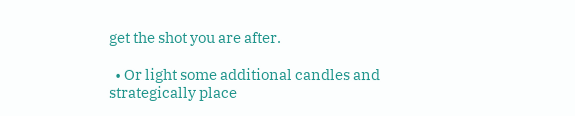get the shot you are after.

  • Or light some additional candles and strategically place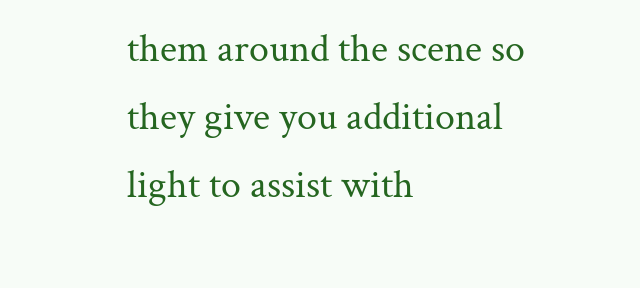them around the scene so they give you additional light to assist with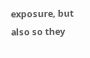exposure, but also so they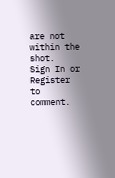are not within the shot.
Sign In or Register to comment.